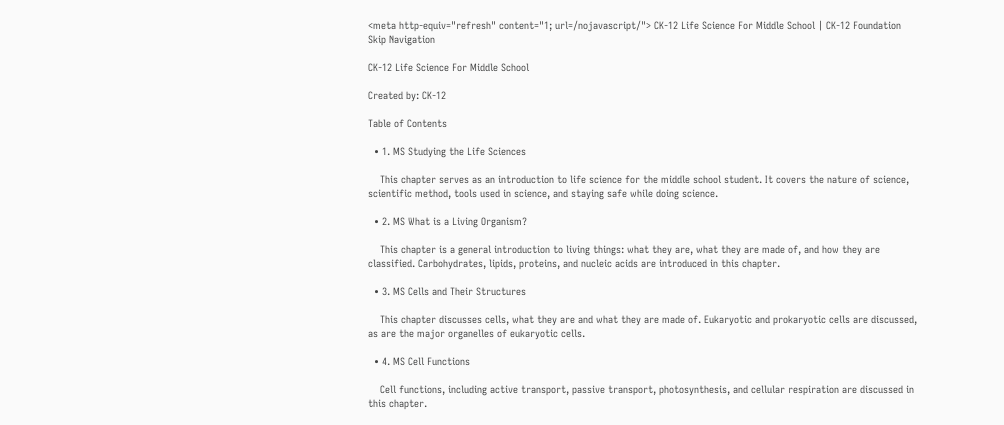<meta http-equiv="refresh" content="1; url=/nojavascript/"> CK-12 Life Science For Middle School | CK-12 Foundation
Skip Navigation

CK-12 Life Science For Middle School

Created by: CK-12

Table of Contents

  • 1. MS Studying the Life Sciences

    This chapter serves as an introduction to life science for the middle school student. It covers the nature of science, scientific method, tools used in science, and staying safe while doing science.

  • 2. MS What is a Living Organism?

    This chapter is a general introduction to living things: what they are, what they are made of, and how they are classified. Carbohydrates, lipids, proteins, and nucleic acids are introduced in this chapter.

  • 3. MS Cells and Their Structures

    This chapter discusses cells, what they are and what they are made of. Eukaryotic and prokaryotic cells are discussed, as are the major organelles of eukaryotic cells.

  • 4. MS Cell Functions

    Cell functions, including active transport, passive transport, photosynthesis, and cellular respiration are discussed in this chapter.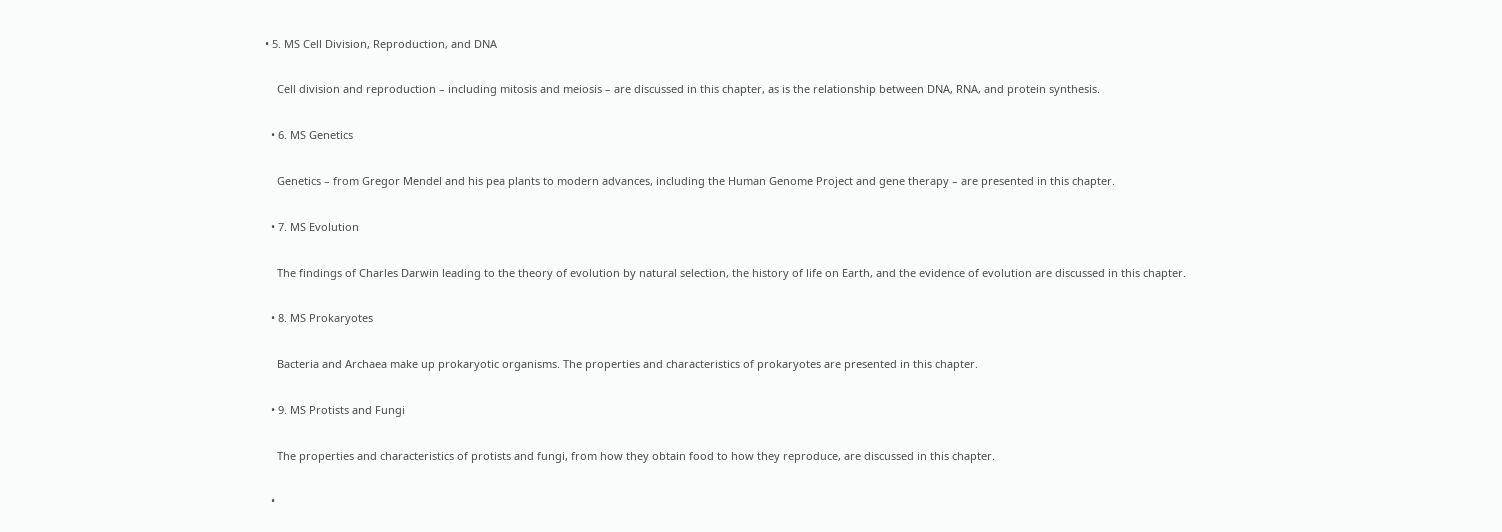• 5. MS Cell Division, Reproduction, and DNA

    Cell division and reproduction – including mitosis and meiosis – are discussed in this chapter, as is the relationship between DNA, RNA, and protein synthesis.

  • 6. MS Genetics

    Genetics – from Gregor Mendel and his pea plants to modern advances, including the Human Genome Project and gene therapy – are presented in this chapter.

  • 7. MS Evolution

    The findings of Charles Darwin leading to the theory of evolution by natural selection, the history of life on Earth, and the evidence of evolution are discussed in this chapter.

  • 8. MS Prokaryotes

    Bacteria and Archaea make up prokaryotic organisms. The properties and characteristics of prokaryotes are presented in this chapter.

  • 9. MS Protists and Fungi

    The properties and characteristics of protists and fungi, from how they obtain food to how they reproduce, are discussed in this chapter.

  •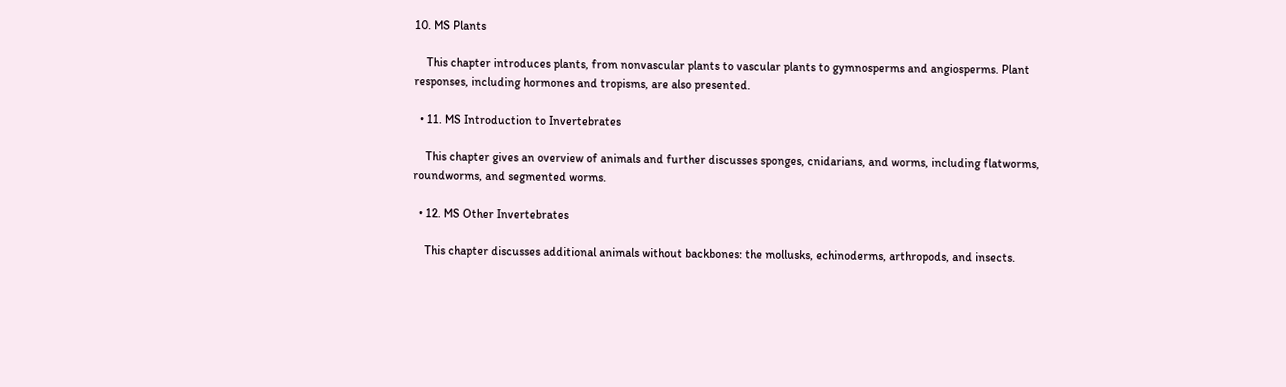10. MS Plants

    This chapter introduces plants, from nonvascular plants to vascular plants to gymnosperms and angiosperms. Plant responses, including hormones and tropisms, are also presented.

  • 11. MS Introduction to Invertebrates

    This chapter gives an overview of animals and further discusses sponges, cnidarians, and worms, including flatworms, roundworms, and segmented worms.

  • 12. MS Other Invertebrates

    This chapter discusses additional animals without backbones: the mollusks, echinoderms, arthropods, and insects.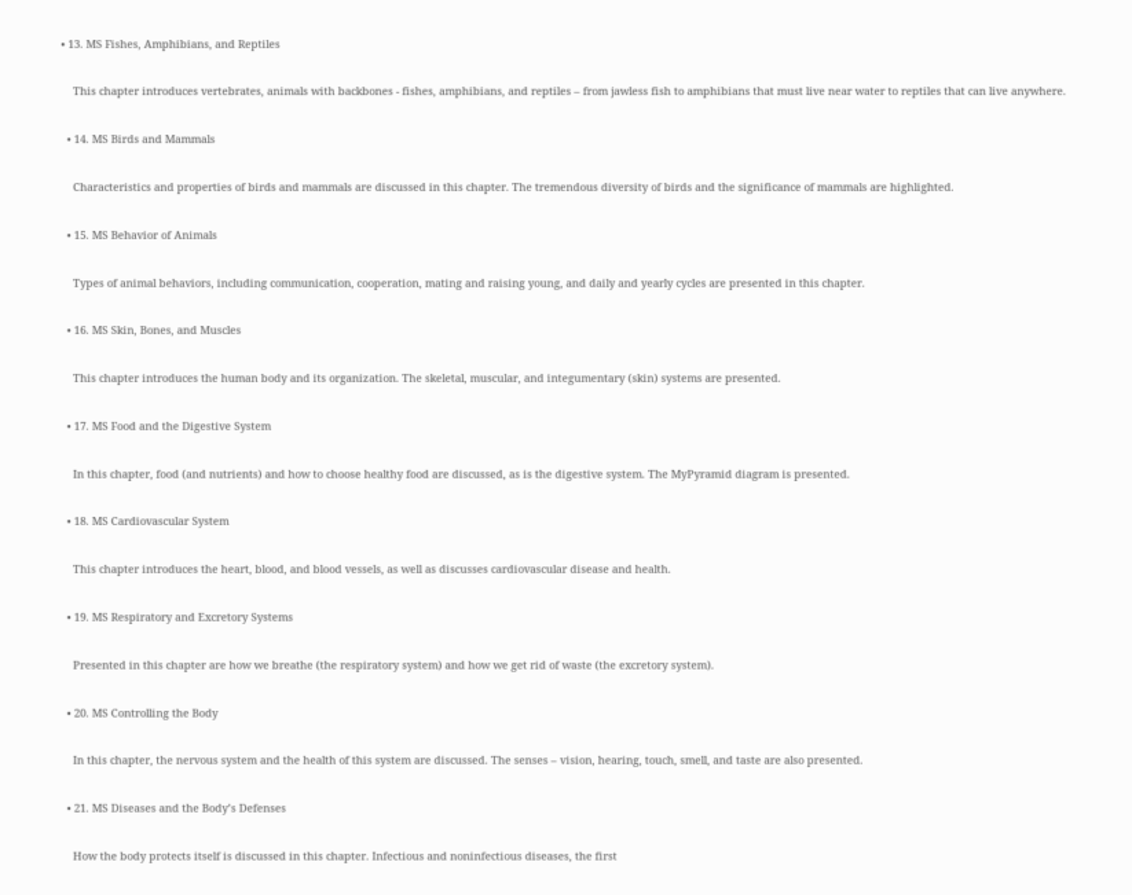• 13. MS Fishes, Amphibians, and Reptiles

    This chapter introduces vertebrates, animals with backbones - fishes, amphibians, and reptiles – from jawless fish to amphibians that must live near water to reptiles that can live anywhere.

  • 14. MS Birds and Mammals

    Characteristics and properties of birds and mammals are discussed in this chapter. The tremendous diversity of birds and the significance of mammals are highlighted.

  • 15. MS Behavior of Animals

    Types of animal behaviors, including communication, cooperation, mating and raising young, and daily and yearly cycles are presented in this chapter.

  • 16. MS Skin, Bones, and Muscles

    This chapter introduces the human body and its organization. The skeletal, muscular, and integumentary (skin) systems are presented.

  • 17. MS Food and the Digestive System

    In this chapter, food (and nutrients) and how to choose healthy food are discussed, as is the digestive system. The MyPyramid diagram is presented.

  • 18. MS Cardiovascular System

    This chapter introduces the heart, blood, and blood vessels, as well as discusses cardiovascular disease and health.

  • 19. MS Respiratory and Excretory Systems

    Presented in this chapter are how we breathe (the respiratory system) and how we get rid of waste (the excretory system).

  • 20. MS Controlling the Body

    In this chapter, the nervous system and the health of this system are discussed. The senses – vision, hearing, touch, smell, and taste are also presented.

  • 21. MS Diseases and the Body’s Defenses

    How the body protects itself is discussed in this chapter. Infectious and noninfectious diseases, the first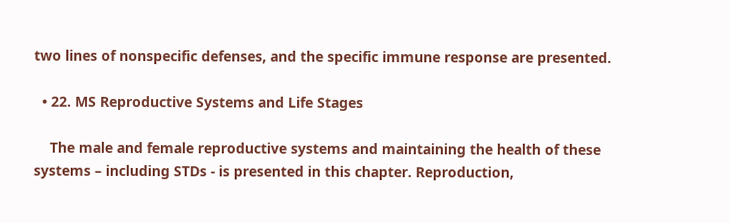two lines of nonspecific defenses, and the specific immune response are presented.

  • 22. MS Reproductive Systems and Life Stages

    The male and female reproductive systems and maintaining the health of these systems – including STDs - is presented in this chapter. Reproduction,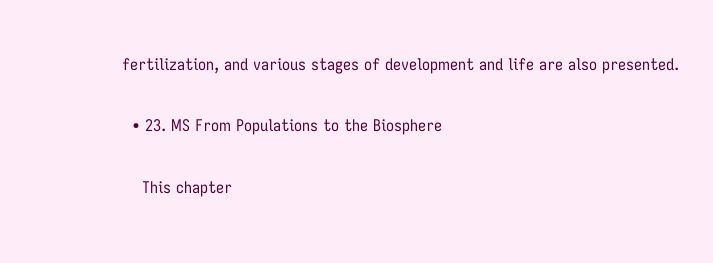fertilization, and various stages of development and life are also presented.

  • 23. MS From Populations to the Biosphere

    This chapter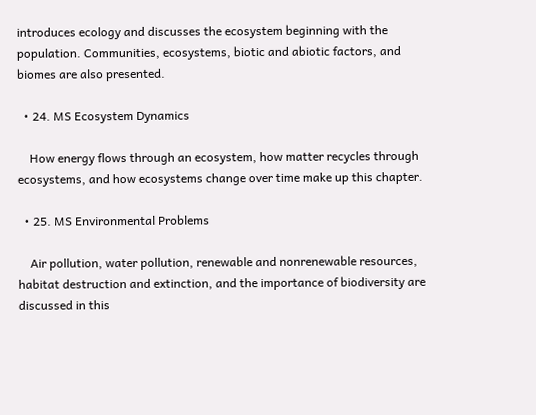introduces ecology and discusses the ecosystem beginning with the population. Communities, ecosystems, biotic and abiotic factors, and biomes are also presented.

  • 24. MS Ecosystem Dynamics

    How energy flows through an ecosystem, how matter recycles through ecosystems, and how ecosystems change over time make up this chapter.

  • 25. MS Environmental Problems

    Air pollution, water pollution, renewable and nonrenewable resources, habitat destruction and extinction, and the importance of biodiversity are discussed in this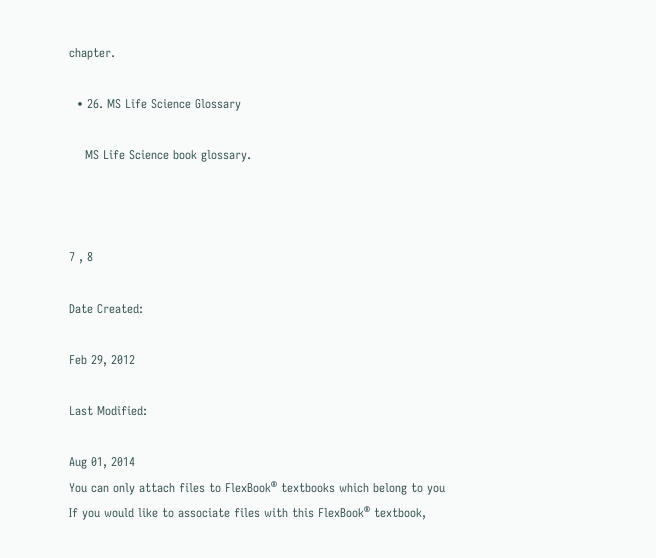chapter.

  • 26. MS Life Science Glossary

    MS Life Science book glossary.



7 , 8

Date Created:

Feb 29, 2012

Last Modified:

Aug 01, 2014
You can only attach files to FlexBook® textbooks which belong to you
If you would like to associate files with this FlexBook® textbook,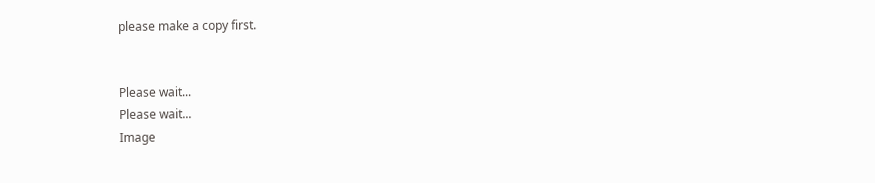please make a copy first.


Please wait...
Please wait...
Image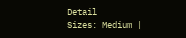Detail
Sizes: Medium |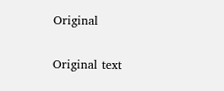Original

Original text